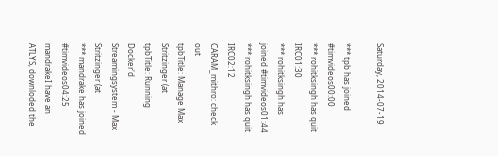Saturday, 2014-07-19

*** tpb has joined #timvideos00:00
*** rohitksingh has quit IRC01:30
*** rohitksingh has joined #timvideos01:44
*** rohitksingh has quit IRC02:12
CARAM_mithro: check out
tpbTitle: Manage Max Stritzinger (at
tpbTitle: Running Docker'd Streamingsystem - Max Stritzinger (at
*** mandrake has joined #timvideos04:25
mandrakeI have an ATLYS, downloded the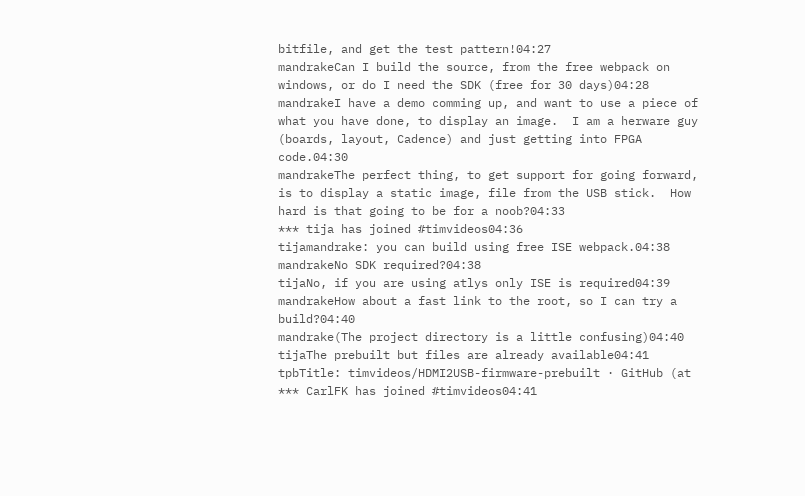bitfile, and get the test pattern!04:27
mandrakeCan I build the source, from the free webpack on windows, or do I need the SDK (free for 30 days)04:28
mandrakeI have a demo comming up, and want to use a piece of what you have done, to display an image.  I am a herware guy (boards, layout, Cadence) and just getting into FPGA code.04:30
mandrakeThe perfect thing, to get support for going forward, is to display a static image, file from the USB stick.  How hard is that going to be for a noob?04:33
*** tija has joined #timvideos04:36
tijamandrake: you can build using free ISE webpack.04:38
mandrakeNo SDK required?04:38
tijaNo, if you are using atlys only ISE is required04:39
mandrakeHow about a fast link to the root, so I can try a build?04:40
mandrake(The project directory is a little confusing)04:40
tijaThe prebuilt but files are already available04:41
tpbTitle: timvideos/HDMI2USB-firmware-prebuilt · GitHub (at
*** CarlFK has joined #timvideos04:41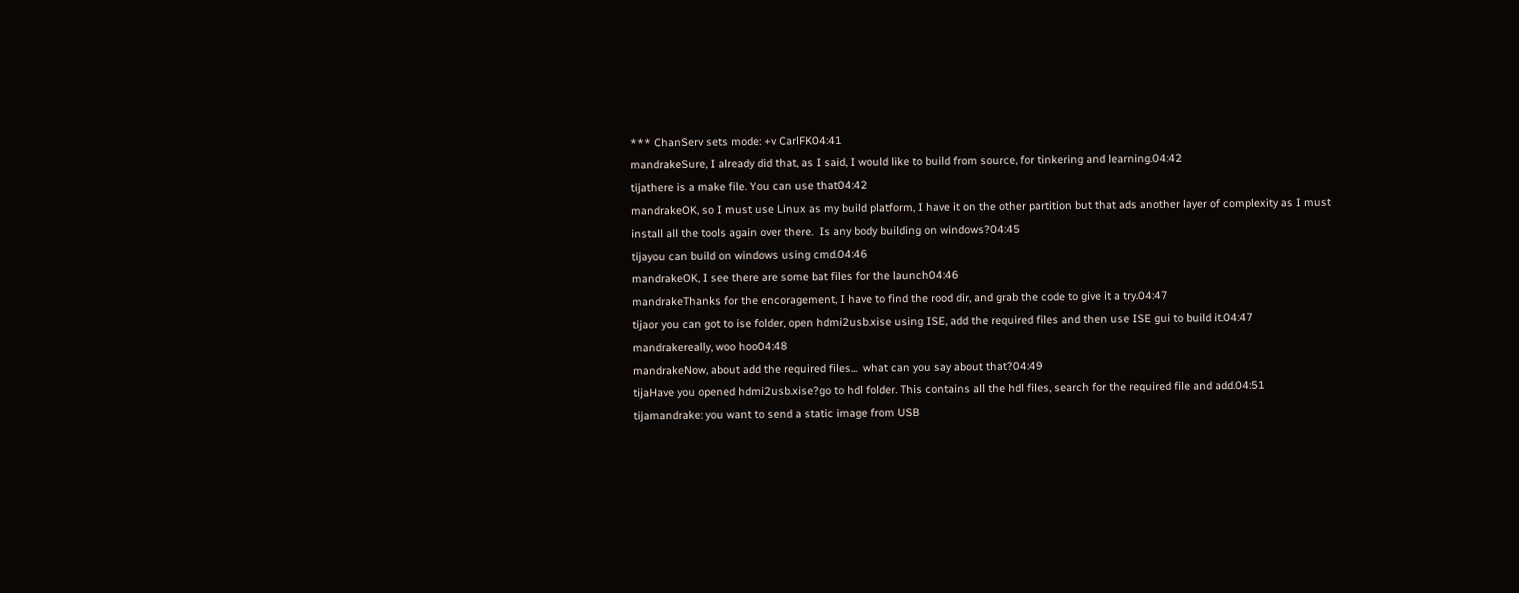*** ChanServ sets mode: +v CarlFK04:41
mandrakeSure, I already did that, as I said, I would like to build from source, for tinkering and learning.04:42
tijathere is a make file. You can use that04:42
mandrakeOK, so I must use Linux as my build platform, I have it on the other partition but that ads another layer of complexity as I must install all the tools again over there.  Is any body building on windows?04:45
tijayou can build on windows using cmd.04:46
mandrakeOK, I see there are some bat files for the launch04:46
mandrakeThanks for the encoragement, I have to find the rood dir, and grab the code to give it a try.04:47
tijaor you can got to ise folder, open hdmi2usb.xise using ISE, add the required files and then use ISE gui to build it.04:47
mandrakereally, woo hoo04:48
mandrakeNow, about add the required files...  what can you say about that?04:49
tijaHave you opened hdmi2usb.xise?go to hdl folder. This contains all the hdl files, search for the required file and add.04:51
tijamandrake: you want to send a static image from USB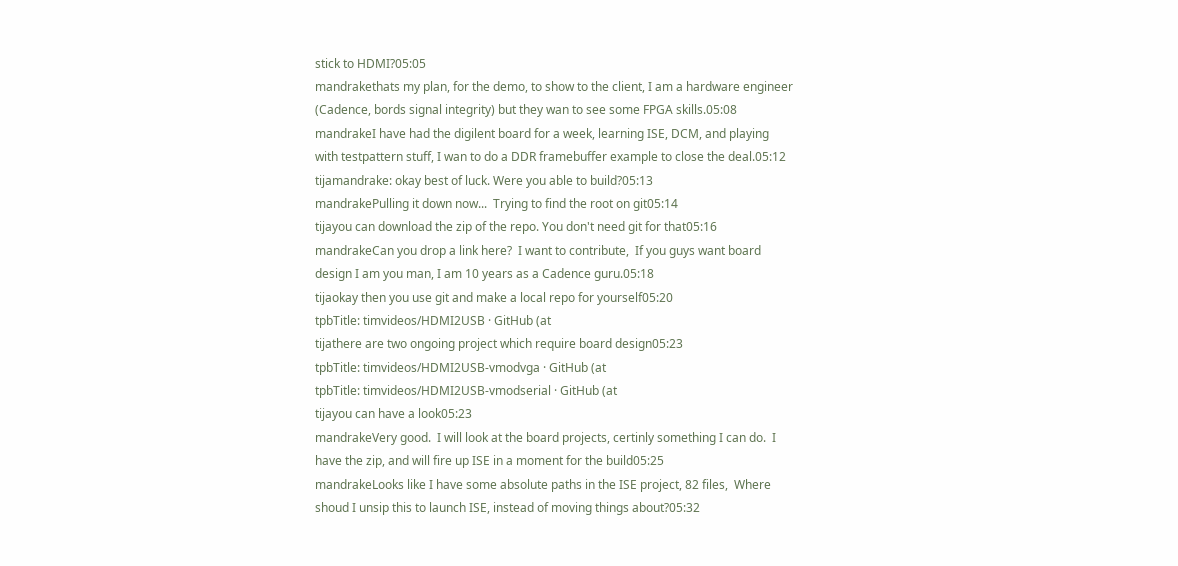stick to HDMI?05:05
mandrakethats my plan, for the demo, to show to the client, I am a hardware engineer (Cadence, bords signal integrity) but they wan to see some FPGA skills.05:08
mandrakeI have had the digilent board for a week, learning ISE, DCM, and playing with testpattern stuff, I wan to do a DDR framebuffer example to close the deal.05:12
tijamandrake: okay best of luck. Were you able to build?05:13
mandrakePulling it down now...  Trying to find the root on git05:14
tijayou can download the zip of the repo. You don't need git for that05:16
mandrakeCan you drop a link here?  I want to contribute,  If you guys want board design I am you man, I am 10 years as a Cadence guru.05:18
tijaokay then you use git and make a local repo for yourself05:20
tpbTitle: timvideos/HDMI2USB · GitHub (at
tijathere are two ongoing project which require board design05:23
tpbTitle: timvideos/HDMI2USB-vmodvga · GitHub (at
tpbTitle: timvideos/HDMI2USB-vmodserial · GitHub (at
tijayou can have a look05:23
mandrakeVery good.  I will look at the board projects, certinly something I can do.  I have the zip, and will fire up ISE in a moment for the build05:25
mandrakeLooks like I have some absolute paths in the ISE project, 82 files,  Where shoud I unsip this to launch ISE, instead of moving things about?05:32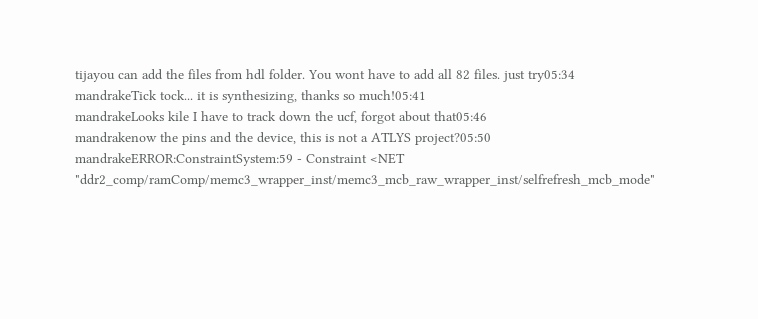tijayou can add the files from hdl folder. You wont have to add all 82 files. just try05:34
mandrakeTick tock... it is synthesizing, thanks so much!05:41
mandrakeLooks kile I have to track down the ucf, forgot about that05:46
mandrakenow the pins and the device, this is not a ATLYS project?05:50
mandrakeERROR:ConstraintSystem:59 - Constraint <NET     "ddr2_comp/ramComp/memc3_wrapper_inst/memc3_mcb_raw_wrapper_inst/selfrefresh_mcb_mode"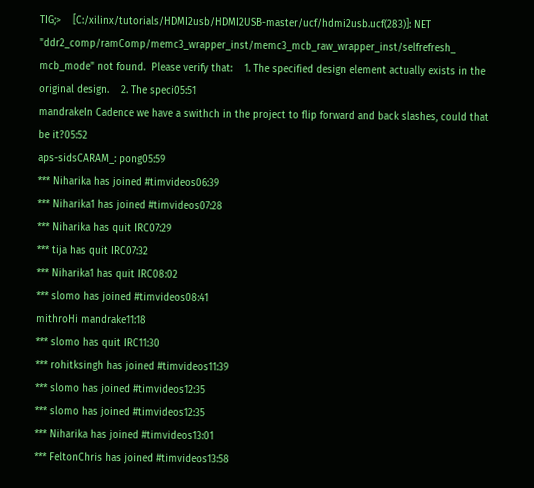TIG;>    [C:/xilinx/tutorials/HDMI2usb/HDMI2USB-master/ucf/hdmi2usb.ucf(283)]: NET    "ddr2_comp/ramComp/memc3_wrapper_inst/memc3_mcb_raw_wrapper_inst/selfrefresh_    mcb_mode" not found.  Please verify that:    1. The specified design element actually exists in the original design.    2. The speci05:51
mandrakeIn Cadence we have a swithch in the project to flip forward and back slashes, could that be it?05:52
aps-sidsCARAM_: pong05:59
*** Niharika has joined #timvideos06:39
*** Niharika1 has joined #timvideos07:28
*** Niharika has quit IRC07:29
*** tija has quit IRC07:32
*** Niharika1 has quit IRC08:02
*** slomo has joined #timvideos08:41
mithroHi mandrake11:18
*** slomo has quit IRC11:30
*** rohitksingh has joined #timvideos11:39
*** slomo has joined #timvideos12:35
*** slomo has joined #timvideos12:35
*** Niharika has joined #timvideos13:01
*** FeltonChris has joined #timvideos13:58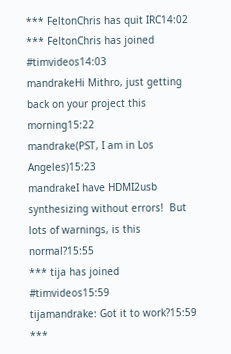*** FeltonChris has quit IRC14:02
*** FeltonChris has joined #timvideos14:03
mandrakeHi Mithro, just getting back on your project this morning15:22
mandrake(PST, I am in Los Angeles)15:23
mandrakeI have HDMI2usb  synthesizing without errors!  But lots of warnings, is this normal?15:55
*** tija has joined #timvideos15:59
tijamandrake: Got it to work?15:59
***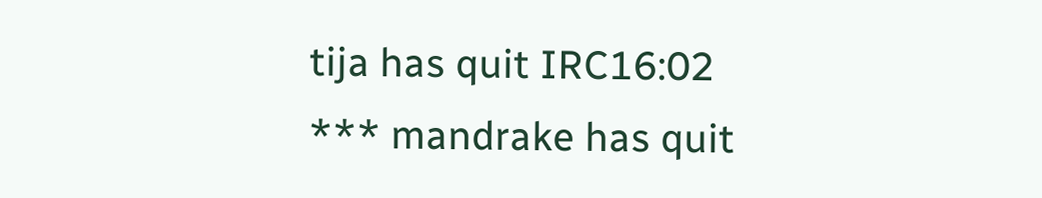tija has quit IRC16:02
*** mandrake has quit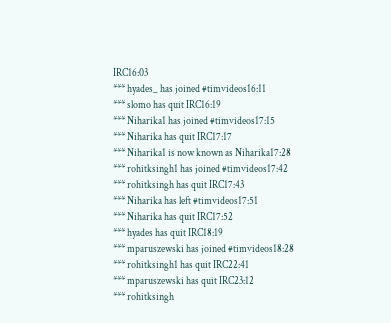IRC16:03
*** hyades_ has joined #timvideos16:11
*** slomo has quit IRC16:19
*** Niharika1 has joined #timvideos17:15
*** Niharika has quit IRC17:17
*** Niharika1 is now known as Niharika17:28
*** rohitksingh1 has joined #timvideos17:42
*** rohitksingh has quit IRC17:43
*** Niharika has left #timvideos17:51
*** Niharika has quit IRC17:52
*** hyades has quit IRC18:19
*** mparuszewski has joined #timvideos18:28
*** rohitksingh1 has quit IRC22:41
*** mparuszewski has quit IRC23:12
*** rohitksingh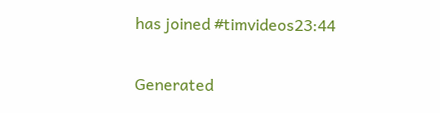has joined #timvideos23:44

Generated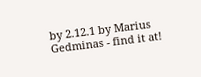by 2.12.1 by Marius Gedminas - find it at!